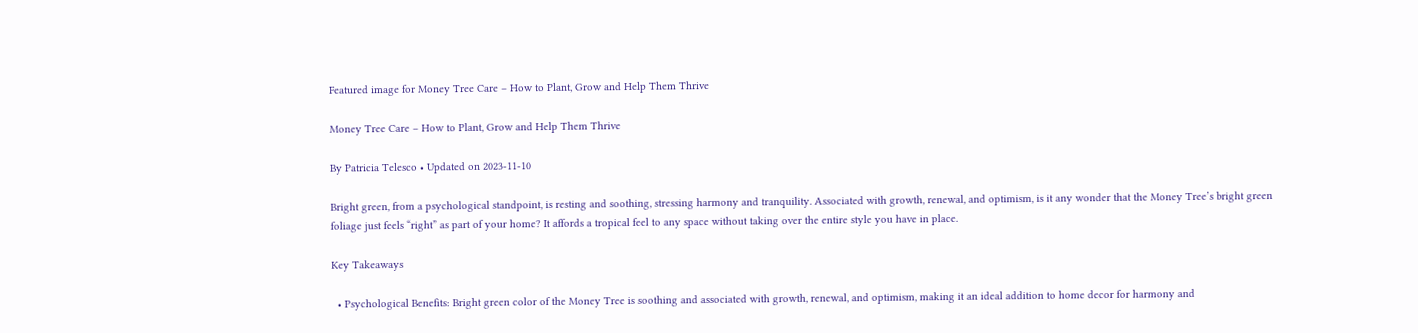Featured image for Money Tree Care – How to Plant, Grow and Help Them Thrive

Money Tree Care – How to Plant, Grow and Help Them Thrive

By Patricia Telesco • Updated on 2023-11-10

Bright green, from a psychological standpoint, is resting and soothing, stressing harmony and tranquility. Associated with growth, renewal, and optimism, is it any wonder that the Money Tree’s bright green foliage just feels “right” as part of your home? It affords a tropical feel to any space without taking over the entire style you have in place.

Key Takeaways

  • Psychological Benefits: Bright green color of the Money Tree is soothing and associated with growth, renewal, and optimism, making it an ideal addition to home decor for harmony and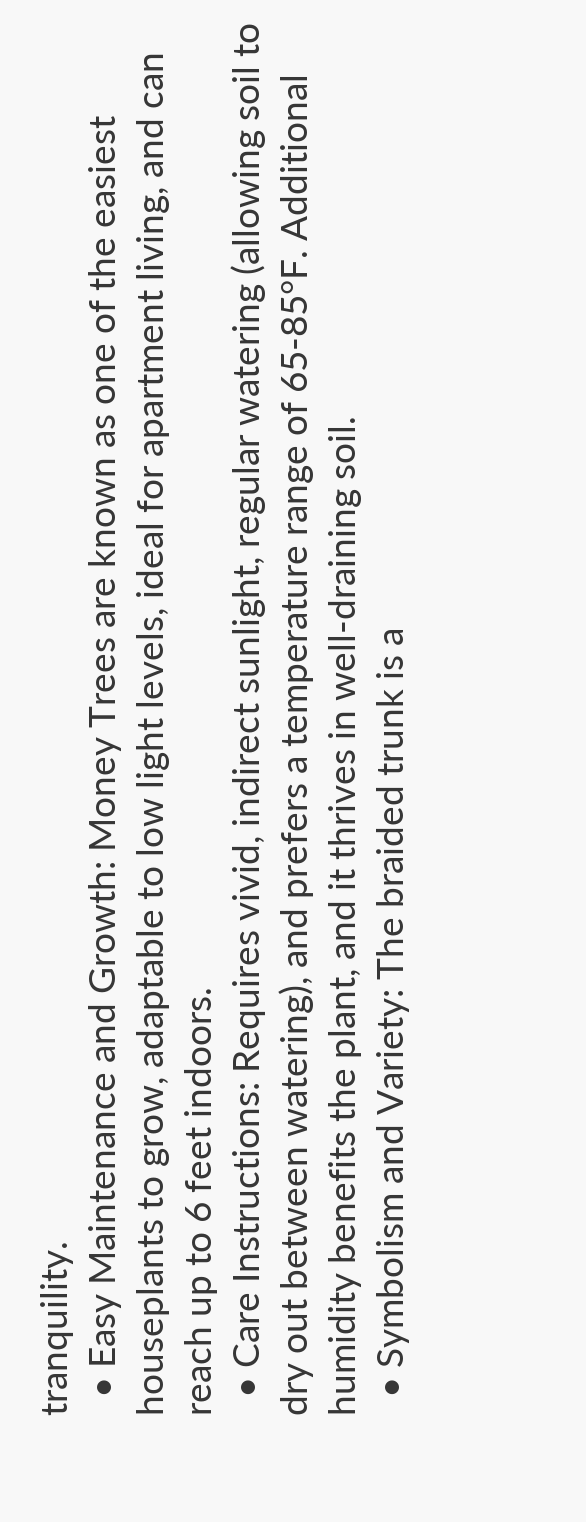tranquility.
  • Easy Maintenance and Growth: Money Trees are known as one of the easiest houseplants to grow, adaptable to low light levels, ideal for apartment living, and can reach up to 6 feet indoors.
  • Care Instructions: Requires vivid, indirect sunlight, regular watering (allowing soil to dry out between watering), and prefers a temperature range of 65-85°F. Additional humidity benefits the plant, and it thrives in well-draining soil.
  • Symbolism and Variety: The braided trunk is a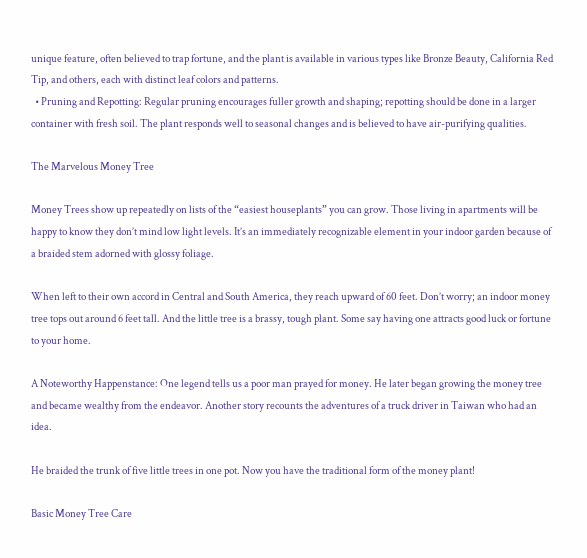unique feature, often believed to trap fortune, and the plant is available in various types like Bronze Beauty, California Red Tip, and others, each with distinct leaf colors and patterns.
  • Pruning and Repotting: Regular pruning encourages fuller growth and shaping; repotting should be done in a larger container with fresh soil. The plant responds well to seasonal changes and is believed to have air-purifying qualities.

The Marvelous Money Tree

Money Trees show up repeatedly on lists of the “easiest houseplants” you can grow. Those living in apartments will be happy to know they don’t mind low light levels. It’s an immediately recognizable element in your indoor garden because of a braided stem adorned with glossy foliage.

When left to their own accord in Central and South America, they reach upward of 60 feet. Don’t worry; an indoor money tree tops out around 6 feet tall. And the little tree is a brassy, tough plant. Some say having one attracts good luck or fortune to your home.

A Noteworthy Happenstance: One legend tells us a poor man prayed for money. He later began growing the money tree and became wealthy from the endeavor. Another story recounts the adventures of a truck driver in Taiwan who had an idea.

He braided the trunk of five little trees in one pot. Now you have the traditional form of the money plant!

Basic Money Tree Care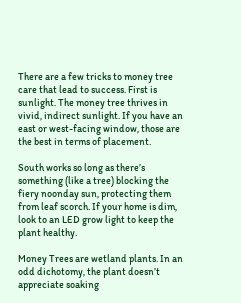There are a few tricks to money tree care that lead to success. First is sunlight. The money tree thrives in vivid, indirect sunlight. If you have an east or west-facing window, those are the best in terms of placement.

South works so long as there’s something (like a tree) blocking the fiery noonday sun, protecting them from leaf scorch. If your home is dim, look to an LED grow light to keep the plant healthy.

Money Trees are wetland plants. In an odd dichotomy, the plant doesn’t appreciate soaking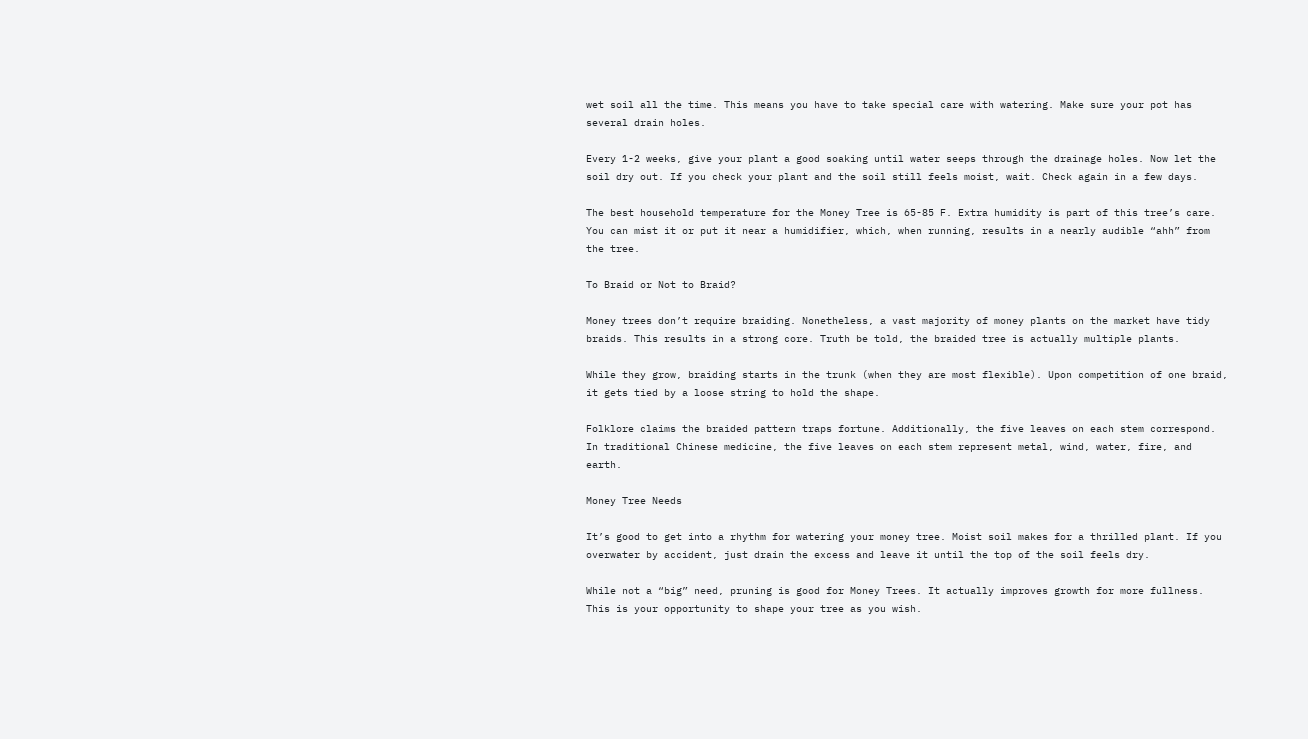wet soil all the time. This means you have to take special care with watering. Make sure your pot has several drain holes.

Every 1-2 weeks, give your plant a good soaking until water seeps through the drainage holes. Now let the soil dry out. If you check your plant and the soil still feels moist, wait. Check again in a few days.

The best household temperature for the Money Tree is 65-85 F. Extra humidity is part of this tree’s care. You can mist it or put it near a humidifier, which, when running, results in a nearly audible “ahh” from the tree.

To Braid or Not to Braid?

Money trees don’t require braiding. Nonetheless, a vast majority of money plants on the market have tidy braids. This results in a strong core. Truth be told, the braided tree is actually multiple plants.

While they grow, braiding starts in the trunk (when they are most flexible). Upon competition of one braid, it gets tied by a loose string to hold the shape.

Folklore claims the braided pattern traps fortune. Additionally, the five leaves on each stem correspond. In traditional Chinese medicine, the five leaves on each stem represent metal, wind, water, fire, and earth.

Money Tree Needs

It’s good to get into a rhythm for watering your money tree. Moist soil makes for a thrilled plant. If you overwater by accident, just drain the excess and leave it until the top of the soil feels dry.

While not a “big” need, pruning is good for Money Trees. It actually improves growth for more fullness. This is your opportunity to shape your tree as you wish.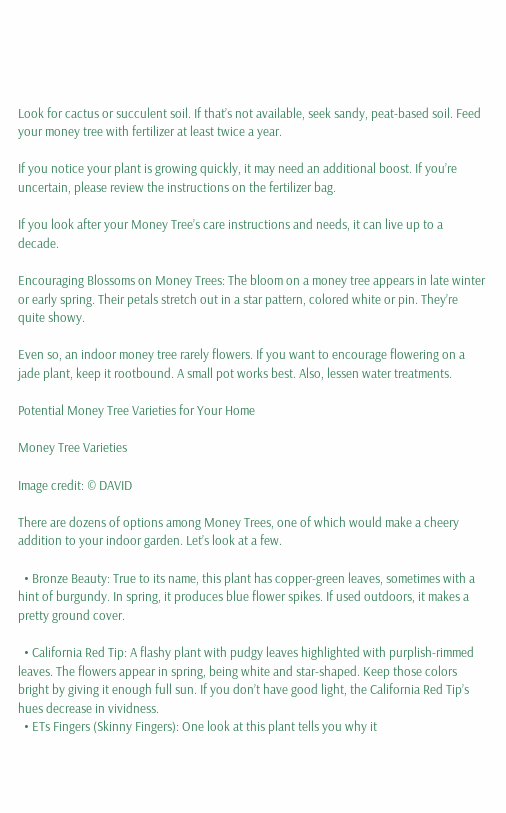Look for cactus or succulent soil. If that’s not available, seek sandy, peat-based soil. Feed your money tree with fertilizer at least twice a year.

If you notice your plant is growing quickly, it may need an additional boost. If you’re uncertain, please review the instructions on the fertilizer bag.

If you look after your Money Tree’s care instructions and needs, it can live up to a decade.

Encouraging Blossoms on Money Trees: The bloom on a money tree appears in late winter or early spring. Their petals stretch out in a star pattern, colored white or pin. They’re quite showy.

Even so, an indoor money tree rarely flowers. If you want to encourage flowering on a jade plant, keep it rootbound. A small pot works best. Also, lessen water treatments.

Potential Money Tree Varieties for Your Home

Money Tree Varieties

Image credit: © DAVID

There are dozens of options among Money Trees, one of which would make a cheery addition to your indoor garden. Let’s look at a few.

  • Bronze Beauty: True to its name, this plant has copper-green leaves, sometimes with a hint of burgundy. In spring, it produces blue flower spikes. If used outdoors, it makes a pretty ground cover.

  • California Red Tip: A flashy plant with pudgy leaves highlighted with purplish-rimmed leaves. The flowers appear in spring, being white and star-shaped. Keep those colors bright by giving it enough full sun. If you don’t have good light, the California Red Tip’s hues decrease in vividness.
  • ETs Fingers (Skinny Fingers): One look at this plant tells you why it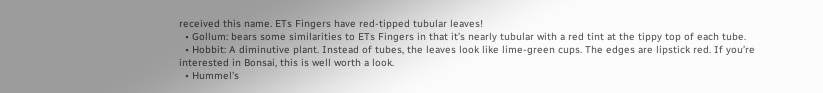received this name. ETs Fingers have red-tipped tubular leaves!
  • Gollum: bears some similarities to ETs Fingers in that it’s nearly tubular with a red tint at the tippy top of each tube.
  • Hobbit: A diminutive plant. Instead of tubes, the leaves look like lime-green cups. The edges are lipstick red. If you’re interested in Bonsai, this is well worth a look.
  • Hummel’s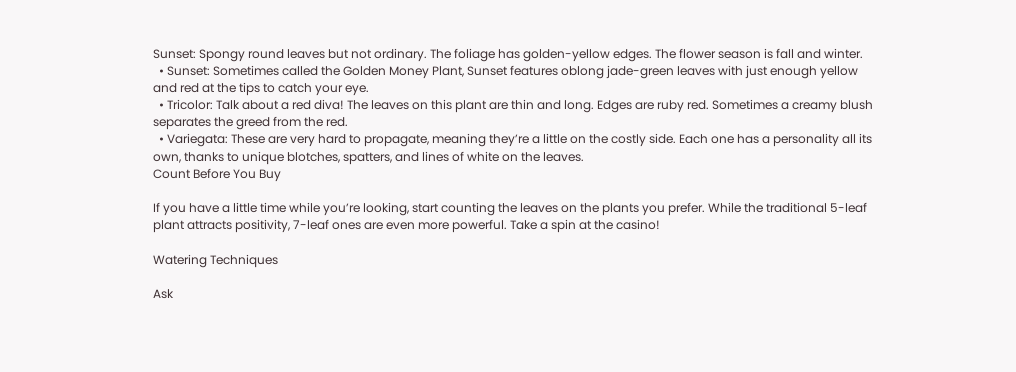Sunset: Spongy round leaves but not ordinary. The foliage has golden-yellow edges. The flower season is fall and winter.
  • Sunset: Sometimes called the Golden Money Plant, Sunset features oblong jade-green leaves with just enough yellow and red at the tips to catch your eye.
  • Tricolor: Talk about a red diva! The leaves on this plant are thin and long. Edges are ruby red. Sometimes a creamy blush separates the greed from the red.
  • Variegata: These are very hard to propagate, meaning they’re a little on the costly side. Each one has a personality all its own, thanks to unique blotches, spatters, and lines of white on the leaves.
Count Before You Buy

If you have a little time while you’re looking, start counting the leaves on the plants you prefer. While the traditional 5-leaf plant attracts positivity, 7-leaf ones are even more powerful. Take a spin at the casino!

Watering Techniques

Ask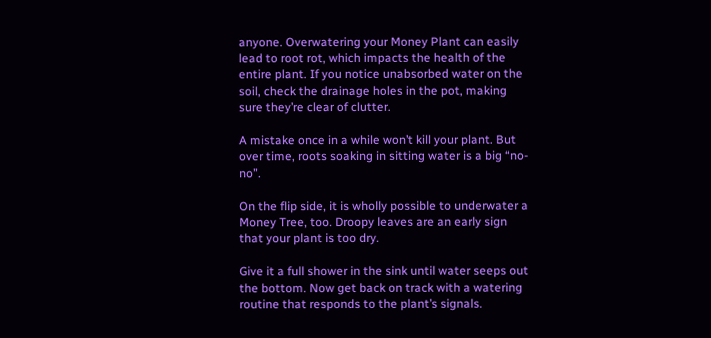anyone. Overwatering your Money Plant can easily lead to root rot, which impacts the health of the entire plant. If you notice unabsorbed water on the soil, check the drainage holes in the pot, making sure they’re clear of clutter.

A mistake once in a while won’t kill your plant. But over time, roots soaking in sitting water is a big “no-no”.

On the flip side, it is wholly possible to underwater a Money Tree, too. Droopy leaves are an early sign that your plant is too dry.

Give it a full shower in the sink until water seeps out the bottom. Now get back on track with a watering routine that responds to the plant’s signals.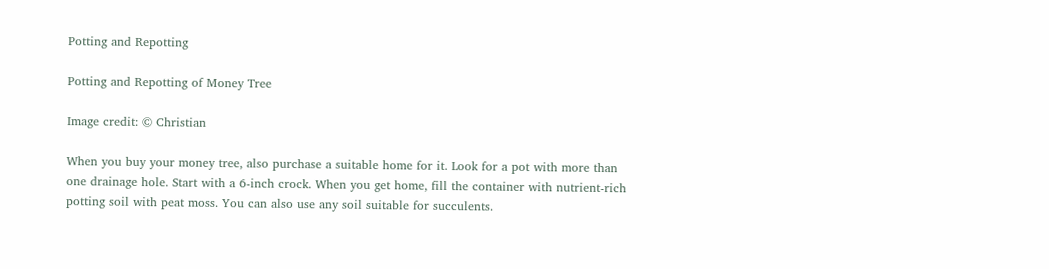Potting and Repotting

Potting and Repotting of Money Tree

Image credit: © Christian

When you buy your money tree, also purchase a suitable home for it. Look for a pot with more than one drainage hole. Start with a 6-inch crock. When you get home, fill the container with nutrient-rich potting soil with peat moss. You can also use any soil suitable for succulents.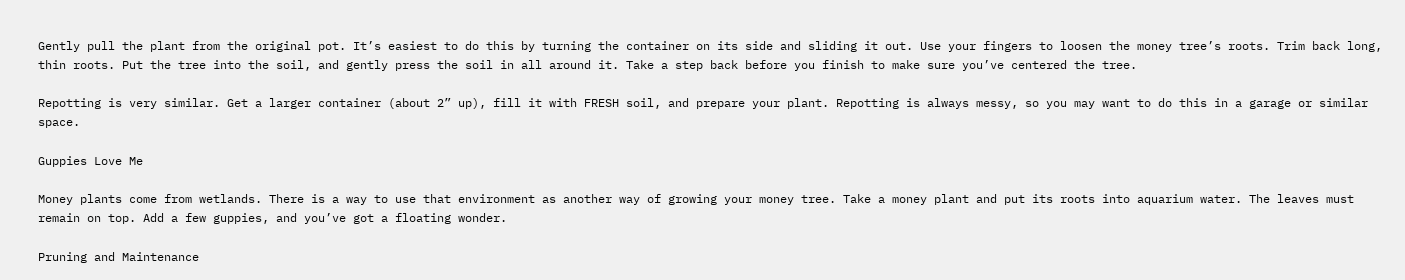Gently pull the plant from the original pot. It’s easiest to do this by turning the container on its side and sliding it out. Use your fingers to loosen the money tree’s roots. Trim back long, thin roots. Put the tree into the soil, and gently press the soil in all around it. Take a step back before you finish to make sure you’ve centered the tree.

Repotting is very similar. Get a larger container (about 2” up), fill it with FRESH soil, and prepare your plant. Repotting is always messy, so you may want to do this in a garage or similar space.

Guppies Love Me

Money plants come from wetlands. There is a way to use that environment as another way of growing your money tree. Take a money plant and put its roots into aquarium water. The leaves must remain on top. Add a few guppies, and you’ve got a floating wonder.

Pruning and Maintenance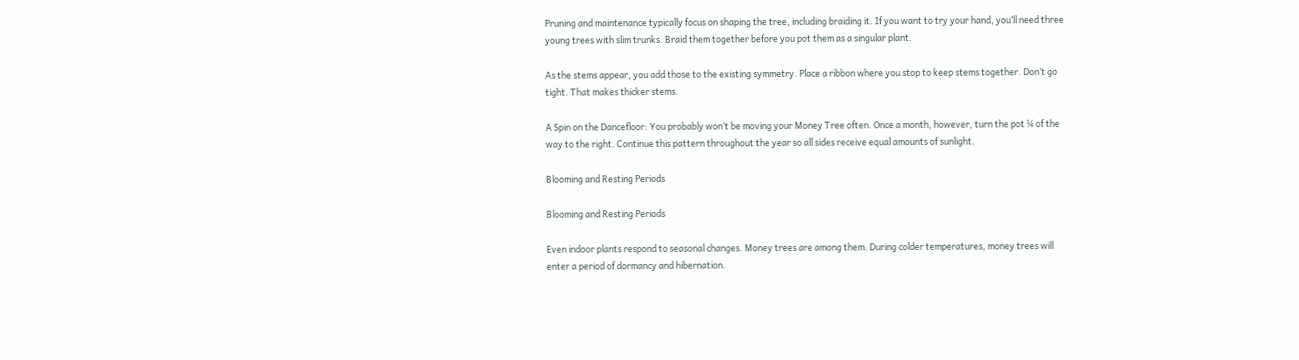Pruning and maintenance typically focus on shaping the tree, including braiding it. If you want to try your hand, you’ll need three young trees with slim trunks. Braid them together before you pot them as a singular plant.

As the stems appear, you add those to the existing symmetry. Place a ribbon where you stop to keep stems together. Don’t go tight. That makes thicker stems.

A Spin on the Dancefloor: You probably won’t be moving your Money Tree often. Once a month, however, turn the pot ¼ of the way to the right. Continue this pattern throughout the year so all sides receive equal amounts of sunlight.

Blooming and Resting Periods

Blooming and Resting Periods

Even indoor plants respond to seasonal changes. Money trees are among them. During colder temperatures, money trees will enter a period of dormancy and hibernation.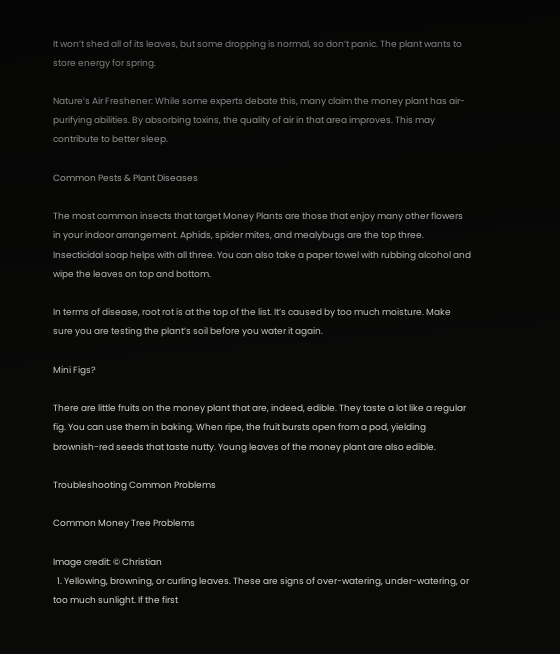It won’t shed all of its leaves, but some dropping is normal, so don’t panic. The plant wants to store energy for spring.

Nature’s Air Freshener: While some experts debate this, many claim the money plant has air-purifying abilities. By absorbing toxins, the quality of air in that area improves. This may contribute to better sleep.

Common Pests & Plant Diseases

The most common insects that target Money Plants are those that enjoy many other flowers in your indoor arrangement. Aphids, spider mites, and mealybugs are the top three. Insecticidal soap helps with all three. You can also take a paper towel with rubbing alcohol and wipe the leaves on top and bottom.

In terms of disease, root rot is at the top of the list. It’s caused by too much moisture. Make sure you are testing the plant’s soil before you water it again.

Mini Figs?

There are little fruits on the money plant that are, indeed, edible. They taste a lot like a regular fig. You can use them in baking. When ripe, the fruit bursts open from a pod, yielding brownish-red seeds that taste nutty. Young leaves of the money plant are also edible.

Troubleshooting Common Problems

Common Money Tree Problems

Image credit: © Christian
  1. Yellowing, browning, or curling leaves. These are signs of over-watering, under-watering, or too much sunlight. If the first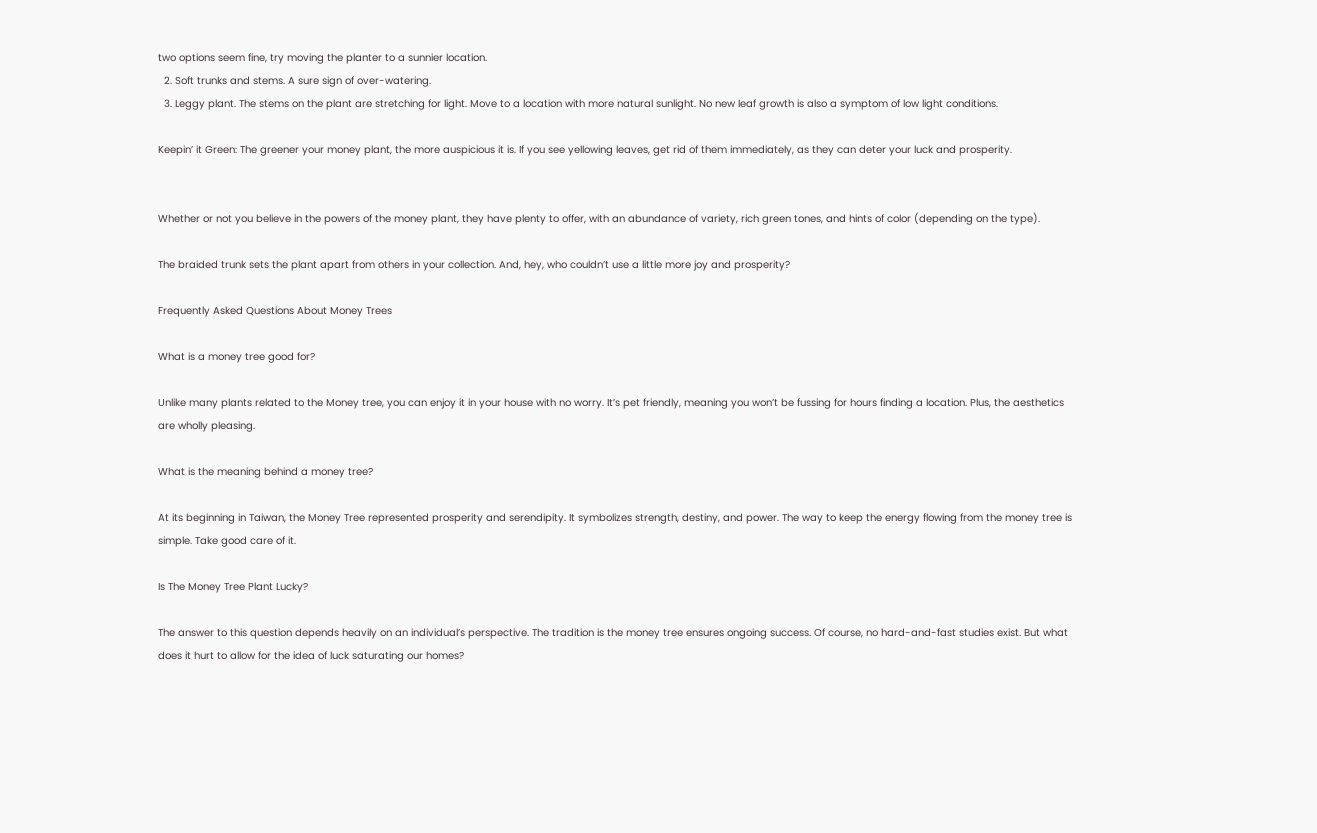two options seem fine, try moving the planter to a sunnier location.
  2. Soft trunks and stems. A sure sign of over-watering.
  3. Leggy plant. The stems on the plant are stretching for light. Move to a location with more natural sunlight. No new leaf growth is also a symptom of low light conditions.

Keepin’ it Green: The greener your money plant, the more auspicious it is. If you see yellowing leaves, get rid of them immediately, as they can deter your luck and prosperity.


Whether or not you believe in the powers of the money plant, they have plenty to offer, with an abundance of variety, rich green tones, and hints of color (depending on the type).

The braided trunk sets the plant apart from others in your collection. And, hey, who couldn’t use a little more joy and prosperity?

Frequently Asked Questions About Money Trees

What is a money tree good for?

Unlike many plants related to the Money tree, you can enjoy it in your house with no worry. It’s pet friendly, meaning you won’t be fussing for hours finding a location. Plus, the aesthetics are wholly pleasing.

What is the meaning behind a money tree?

At its beginning in Taiwan, the Money Tree represented prosperity and serendipity. It symbolizes strength, destiny, and power. The way to keep the energy flowing from the money tree is simple. Take good care of it.

Is The Money Tree Plant Lucky?

The answer to this question depends heavily on an individual’s perspective. The tradition is the money tree ensures ongoing success. Of course, no hard-and-fast studies exist. But what does it hurt to allow for the idea of luck saturating our homes?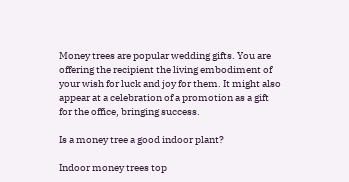Money trees are popular wedding gifts. You are offering the recipient the living embodiment of your wish for luck and joy for them. It might also appear at a celebration of a promotion as a gift for the office, bringing success.

Is a money tree a good indoor plant?

Indoor money trees top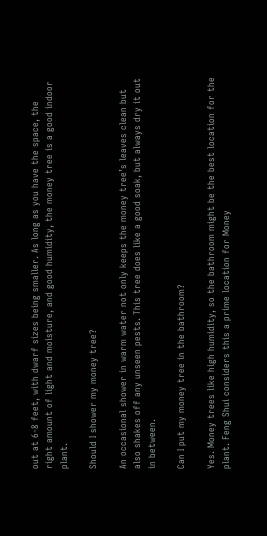out at 6-8 feet, with dwarf sizes being smaller. As long as you have the space, the right amount of light and moisture, and good humidity, the money tree is a good indoor plant.

Should I shower my money tree?

An occasional shower in warm water not only keeps the money tree’s leaves clean but also shakes off any unseen pests. This tree does like a good soak, but always dry it out in between.

Can I put my money tree in the bathroom?

Yes. Money trees like high humidity, so the bathroom might be the best location for the plant. Feng Shui considers this a prime location for Money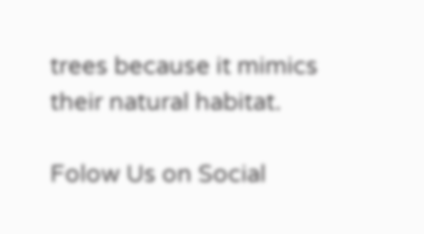trees because it mimics their natural habitat.

Folow Us on Social